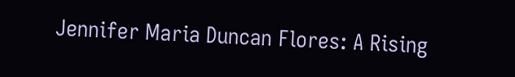Jennifer Maria Duncan Flores: A Rising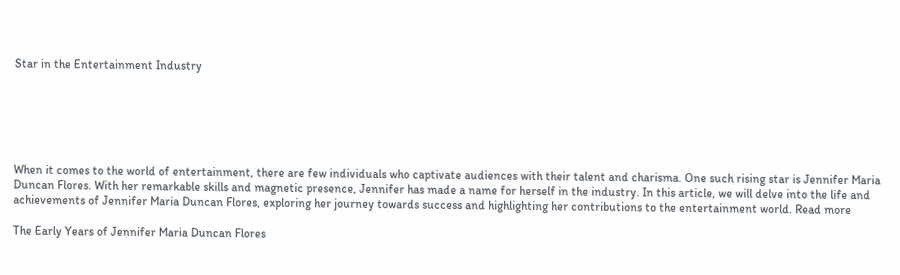Star in the Entertainment Industry






When it comes to the world of entertainment, there are few individuals who captivate audiences with their talent and charisma. One such rising star is Jennifer Maria Duncan Flores. With her remarkable skills and magnetic presence, Jennifer has made a name for herself in the industry. In this article, we will delve into the life and achievements of Jennifer Maria Duncan Flores, exploring her journey towards success and highlighting her contributions to the entertainment world. Read more

The Early Years of Jennifer Maria Duncan Flores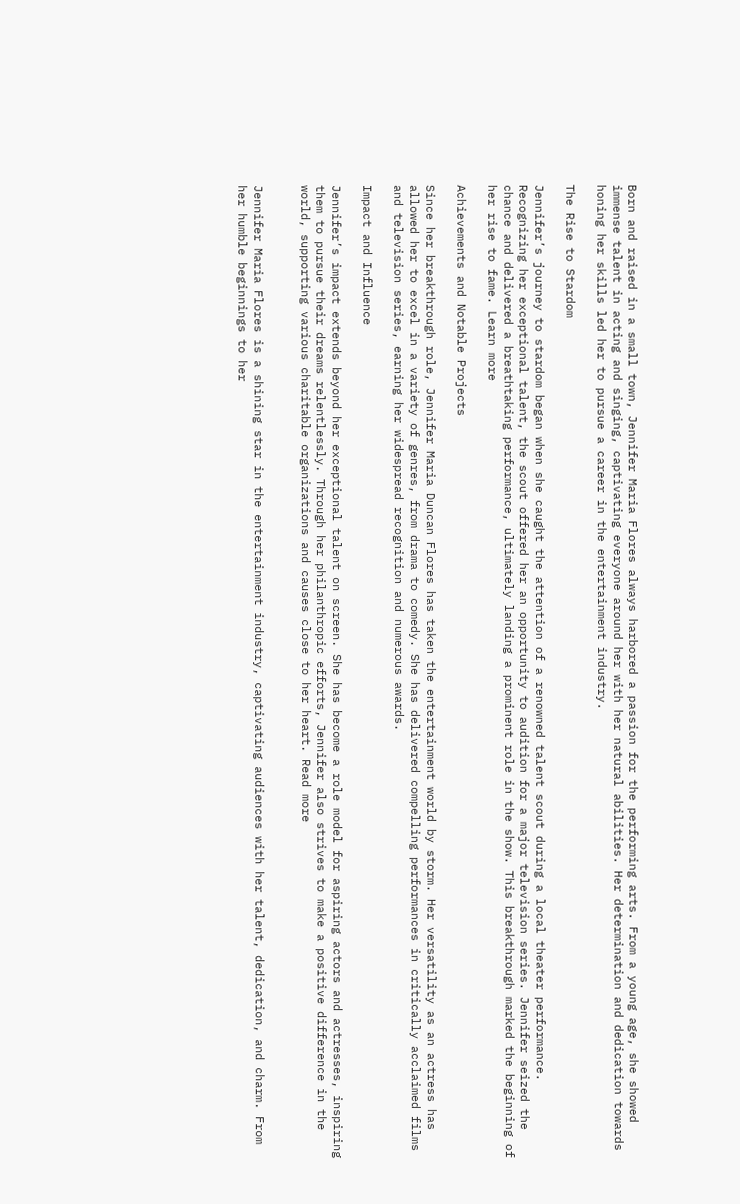Born and raised in a small town, Jennifer Maria Flores always harbored a passion for the performing arts. From a young age, she showed immense talent in acting and singing, captivating everyone around her with her natural abilities. Her determination and dedication towards honing her skills led her to pursue a career in the entertainment industry.

The Rise to Stardom

Jennifer’s journey to stardom began when she caught the attention of a renowned talent scout during a local theater performance. Recognizing her exceptional talent, the scout offered her an opportunity to audition for a major television series. Jennifer seized the chance and delivered a breathtaking performance, ultimately landing a prominent role in the show. This breakthrough marked the beginning of her rise to fame. Learn more

Achievements and Notable Projects

Since her breakthrough role, Jennifer Maria Duncan Flores has taken the entertainment world by storm. Her versatility as an actress has allowed her to excel in a variety of genres, from drama to comedy. She has delivered compelling performances in critically acclaimed films and television series, earning her widespread recognition and numerous awards.

Impact and Influence

Jennifer’s impact extends beyond her exceptional talent on screen. She has become a role model for aspiring actors and actresses, inspiring them to pursue their dreams relentlessly. Through her philanthropic efforts, Jennifer also strives to make a positive difference in the world, supporting various charitable organizations and causes close to her heart. Read more


Jennifer Maria Flores is a shining star in the entertainment industry, captivating audiences with her talent, dedication, and charm. From her humble beginnings to her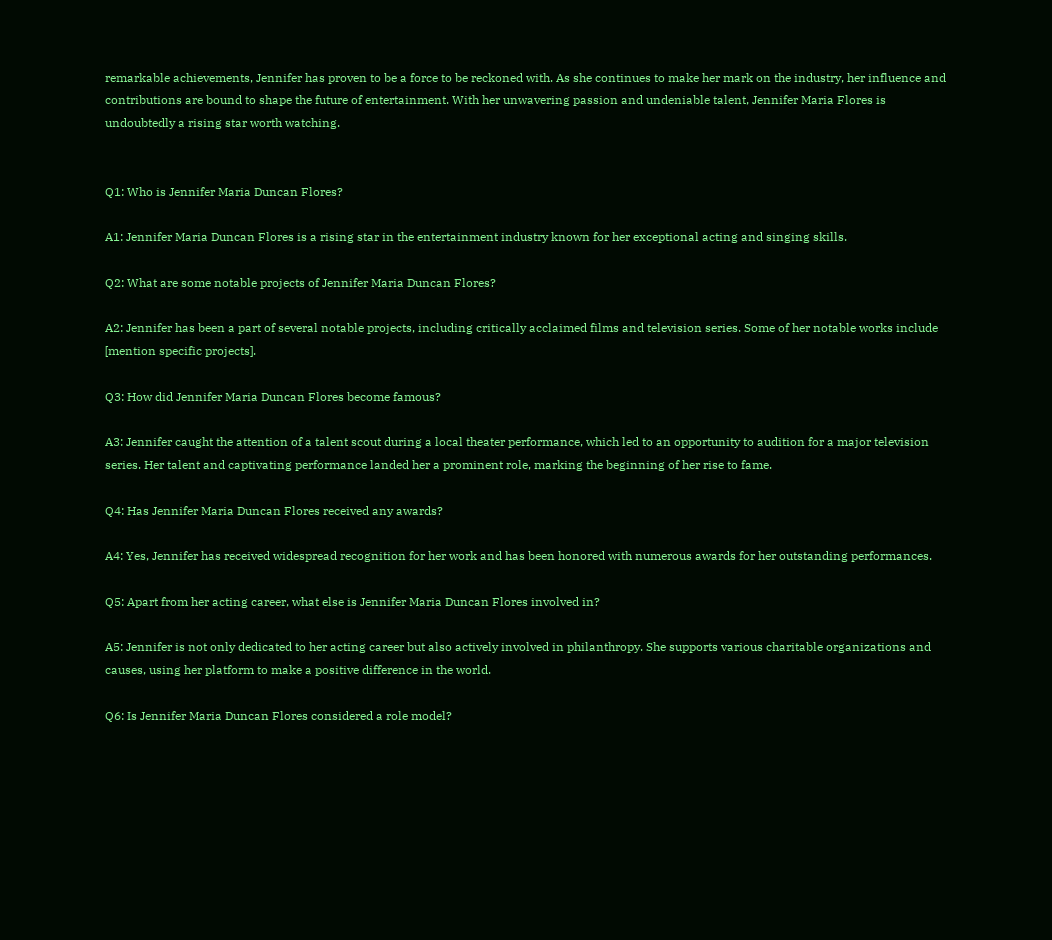remarkable achievements, Jennifer has proven to be a force to be reckoned with. As she continues to make her mark on the industry, her influence and contributions are bound to shape the future of entertainment. With her unwavering passion and undeniable talent, Jennifer Maria Flores is undoubtedly a rising star worth watching.


Q1: Who is Jennifer Maria Duncan Flores?

A1: Jennifer Maria Duncan Flores is a rising star in the entertainment industry known for her exceptional acting and singing skills.

Q2: What are some notable projects of Jennifer Maria Duncan Flores?

A2: Jennifer has been a part of several notable projects, including critically acclaimed films and television series. Some of her notable works include [mention specific projects].

Q3: How did Jennifer Maria Duncan Flores become famous?

A3: Jennifer caught the attention of a talent scout during a local theater performance, which led to an opportunity to audition for a major television series. Her talent and captivating performance landed her a prominent role, marking the beginning of her rise to fame.

Q4: Has Jennifer Maria Duncan Flores received any awards?

A4: Yes, Jennifer has received widespread recognition for her work and has been honored with numerous awards for her outstanding performances.

Q5: Apart from her acting career, what else is Jennifer Maria Duncan Flores involved in?

A5: Jennifer is not only dedicated to her acting career but also actively involved in philanthropy. She supports various charitable organizations and causes, using her platform to make a positive difference in the world.

Q6: Is Jennifer Maria Duncan Flores considered a role model?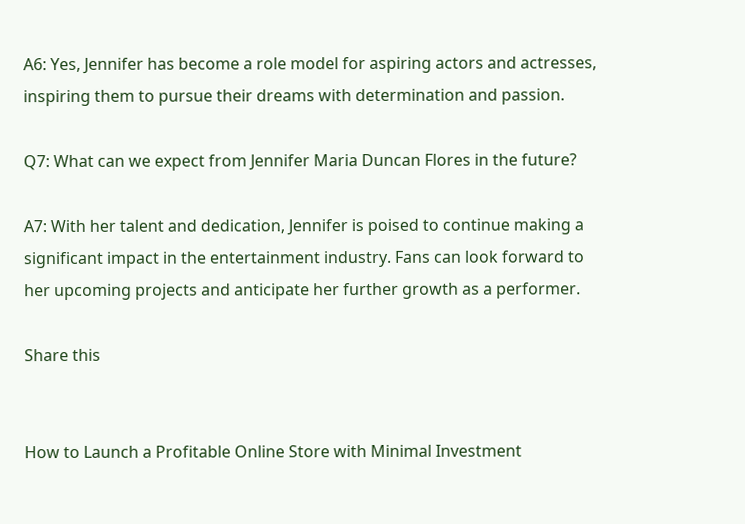A6: Yes, Jennifer has become a role model for aspiring actors and actresses, inspiring them to pursue their dreams with determination and passion.

Q7: What can we expect from Jennifer Maria Duncan Flores in the future?

A7: With her talent and dedication, Jennifer is poised to continue making a significant impact in the entertainment industry. Fans can look forward to her upcoming projects and anticipate her further growth as a performer.

Share this


How to Launch a Profitable Online Store with Minimal Investment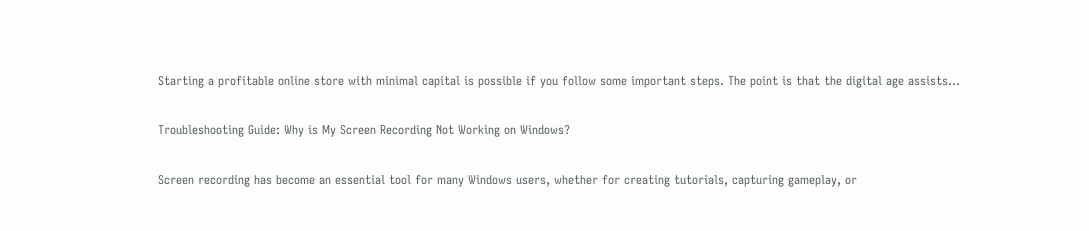Starting a profitable online store with minimal capital is possible if you follow some important steps. The point is that the digital age assists...

Troubleshooting Guide: Why is My Screen Recording Not Working on Windows?

Screen recording has become an essential tool for many Windows users, whether for creating tutorials, capturing gameplay, or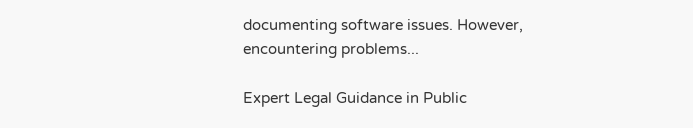documenting software issues. However, encountering problems...

Expert Legal Guidance in Public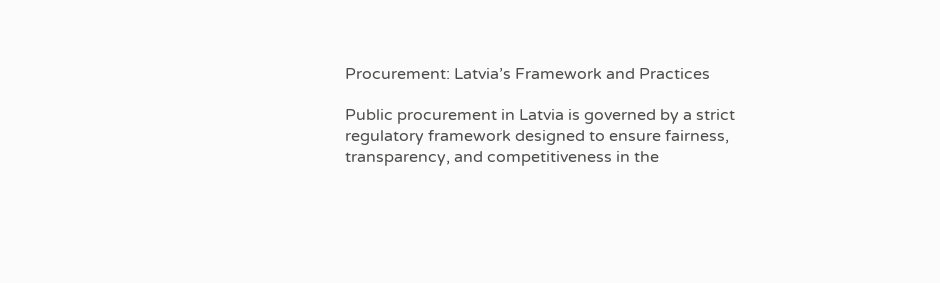Procurement: Latvia’s Framework and Practices

Public procurement in Latvia is governed by a strict regulatory framework designed to ensure fairness, transparency, and competitiveness in the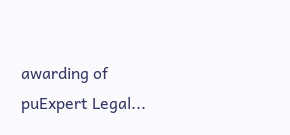awarding of puExpert Legal...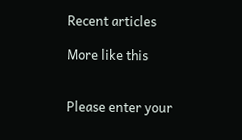Recent articles

More like this


Please enter your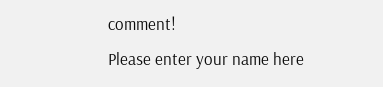comment!
Please enter your name here